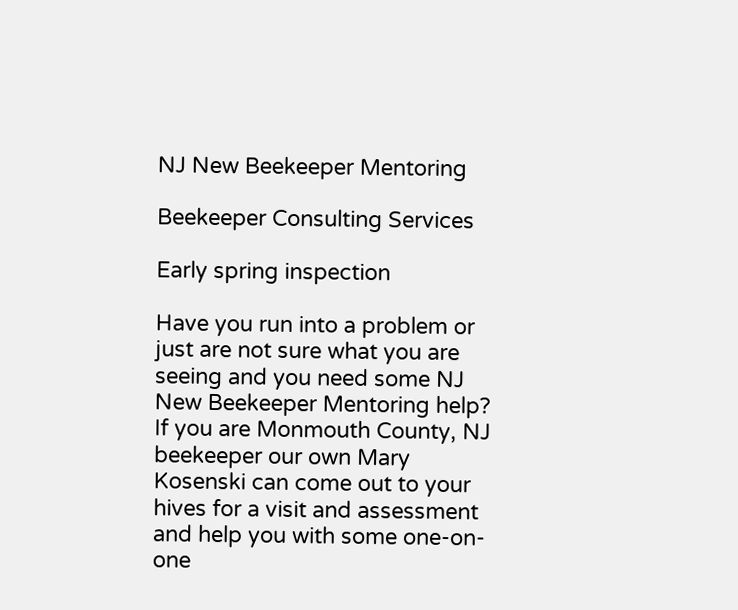NJ New Beekeeper Mentoring

Beekeeper Consulting Services

Early spring inspection

Have you run into a problem or just are not sure what you are seeing and you need some NJ New Beekeeper Mentoring help? If you are Monmouth County, NJ beekeeper our own Mary Kosenski can come out to your hives for a visit and assessment and help you with some one-on-one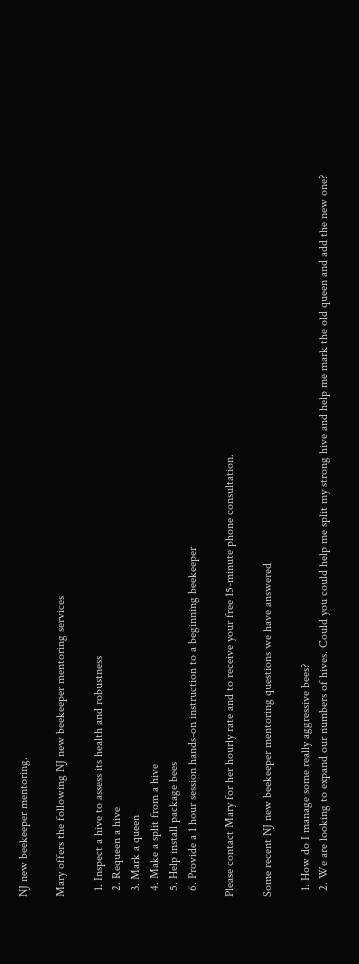NJ new beekeeper mentoring.

Mary offers the following NJ new beekeeper mentoring services

  1. Inspect a hive to assess its health and robustness
  2. Requeen a hive
  3. Mark a queen
  4. Make a split from a hive
  5. Help install package bees
  6. Provide a 1 hour session hands-on instruction to a beginning beekeeper

Please contact Mary for her hourly rate and to receive your free 15-minute phone consultation.

Some recent NJ new beekeeper mentoring questions we have answered

  1. How do I manage some really aggressive bees?
  2. We are looking to expand our numbers of hives. Could you could help me split my strong hive and help me mark the old queen and add the new one?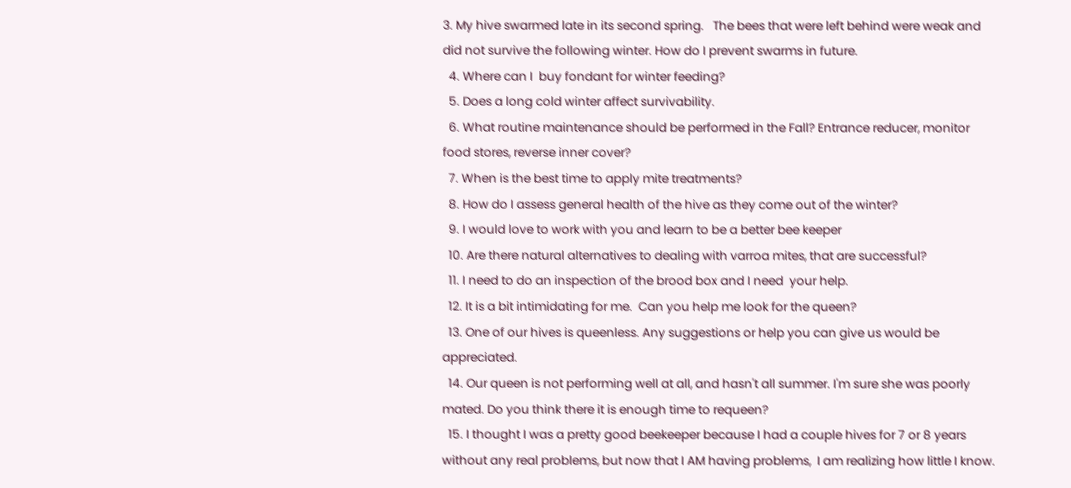3. My hive swarmed late in its second spring.   The bees that were left behind were weak and did not survive the following winter. How do I prevent swarms in future.
  4. Where can I  buy fondant for winter feeding?
  5. Does a long cold winter affect survivability.
  6. What routine maintenance should be performed in the Fall? Entrance reducer, monitor food stores, reverse inner cover?
  7. When is the best time to apply mite treatments?
  8. How do I assess general health of the hive as they come out of the winter?
  9. I would love to work with you and learn to be a better bee keeper
  10. Are there natural alternatives to dealing with varroa mites, that are successful?
  11. I need to do an inspection of the brood box and I need  your help.
  12. It is a bit intimidating for me.  Can you help me look for the queen?
  13. One of our hives is queenless. Any suggestions or help you can give us would be appreciated.
  14. Our queen is not performing well at all, and hasn't all summer. I'm sure she was poorly mated. Do you think there it is enough time to requeen?
  15. I thought I was a pretty good beekeeper because I had a couple hives for 7 or 8 years without any real problems, but now that I AM having problems,  I am realizing how little I know.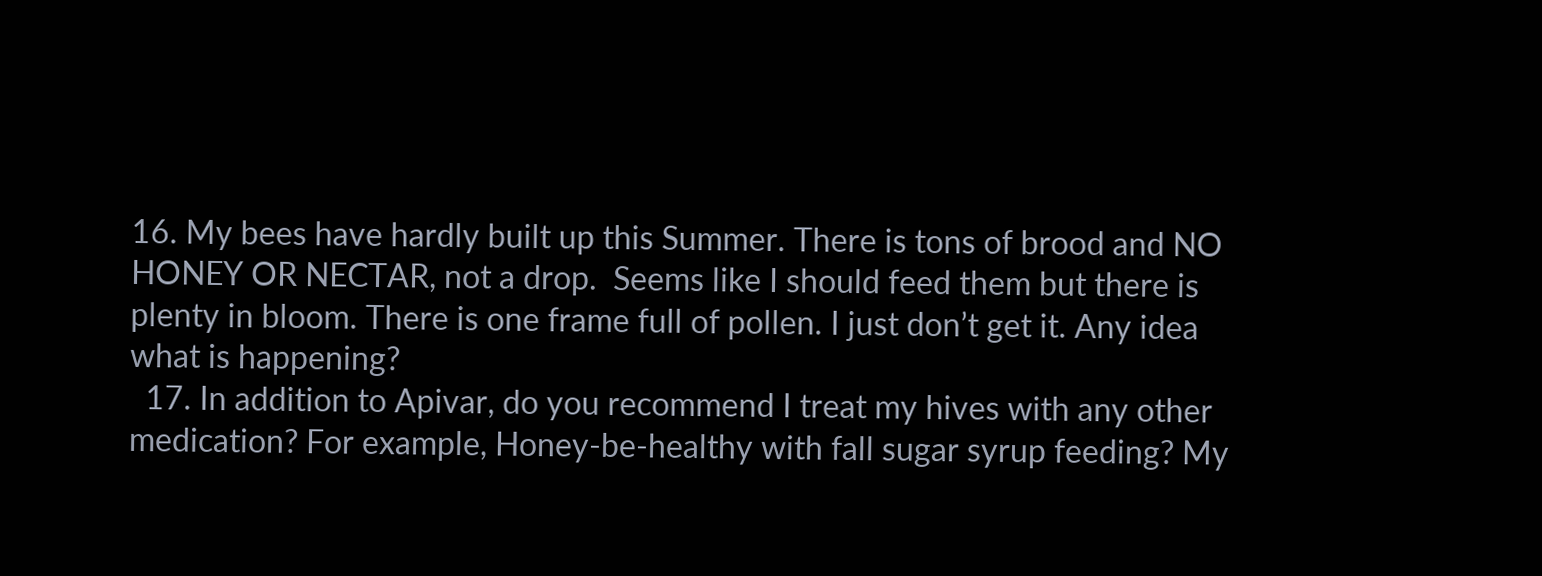16. My bees have hardly built up this Summer. There is tons of brood and NO HONEY OR NECTAR, not a drop.  Seems like I should feed them but there is plenty in bloom. There is one frame full of pollen. I just don’t get it. Any idea what is happening?
  17. In addition to Apivar, do you recommend I treat my hives with any other medication? For example, Honey-be-healthy with fall sugar syrup feeding? My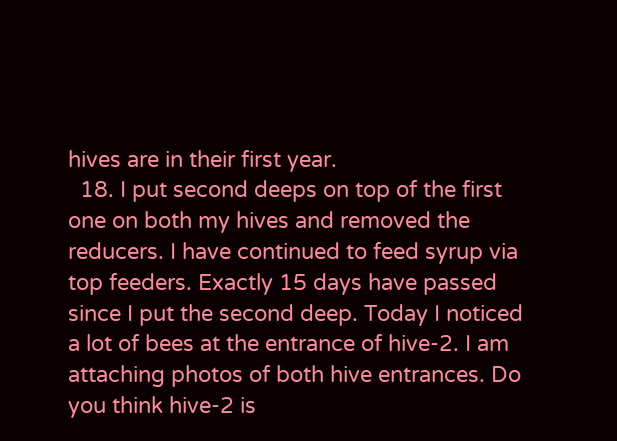hives are in their first year.
  18. I put second deeps on top of the first one on both my hives and removed the reducers. I have continued to feed syrup via top feeders. Exactly 15 days have passed since I put the second deep. Today I noticed a lot of bees at the entrance of hive-2. I am attaching photos of both hive entrances. Do you think hive-2 is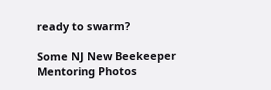ready to swarm?

Some NJ New Beekeeper Mentoring Photos